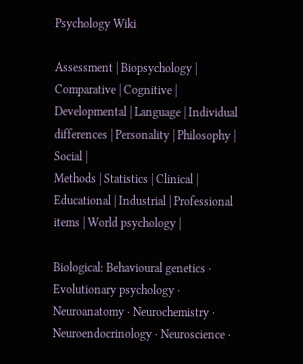Psychology Wiki

Assessment | Biopsychology | Comparative | Cognitive | Developmental | Language | Individual differences | Personality | Philosophy | Social |
Methods | Statistics | Clinical | Educational | Industrial | Professional items | World psychology |

Biological: Behavioural genetics · Evolutionary psychology · Neuroanatomy · Neurochemistry · Neuroendocrinology · Neuroscience ·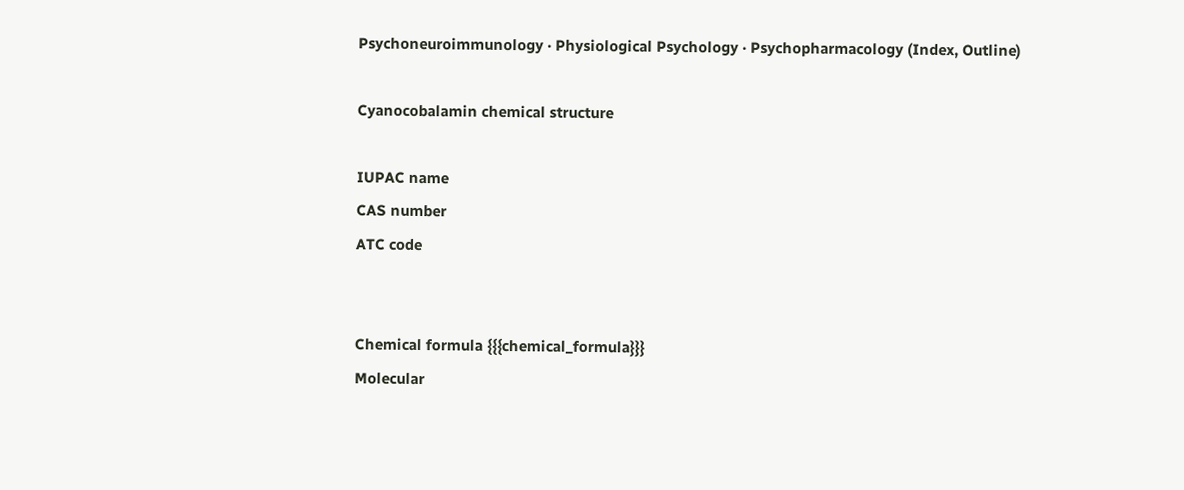Psychoneuroimmunology · Physiological Psychology · Psychopharmacology (Index, Outline)

Cyanocobalamin chemical structure

IUPAC name
CAS number
ATC code


Chemical formula {{{chemical_formula}}}
Molecular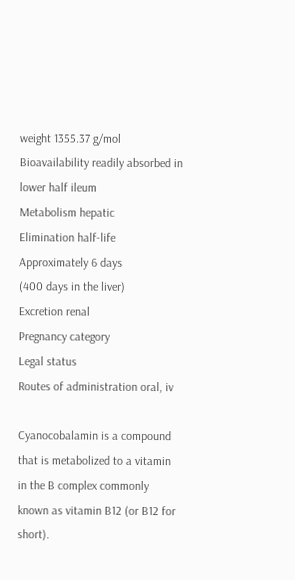weight 1355.37 g/mol
Bioavailability readily absorbed in lower half ileum
Metabolism hepatic
Elimination half-life Approximately 6 days
(400 days in the liver)
Excretion renal
Pregnancy category
Legal status
Routes of administration oral, iv

Cyanocobalamin is a compound that is metabolized to a vitamin in the B complex commonly known as vitamin B12 (or B12 for short).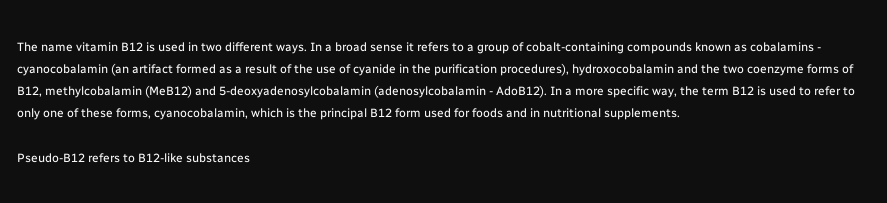The name vitamin B12 is used in two different ways. In a broad sense it refers to a group of cobalt-containing compounds known as cobalamins - cyanocobalamin (an artifact formed as a result of the use of cyanide in the purification procedures), hydroxocobalamin and the two coenzyme forms of B12, methylcobalamin (MeB12) and 5-deoxyadenosylcobalamin (adenosylcobalamin - AdoB12). In a more specific way, the term B12 is used to refer to only one of these forms, cyanocobalamin, which is the principal B12 form used for foods and in nutritional supplements.

Pseudo-B12 refers to B12-like substances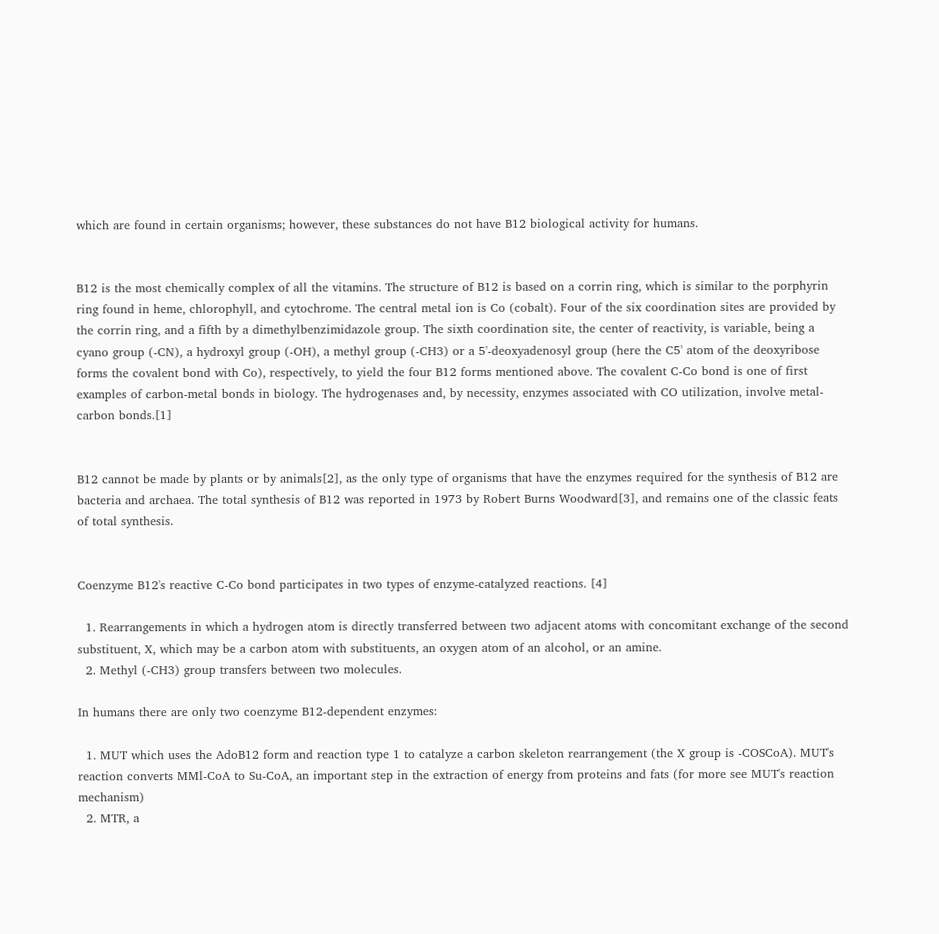which are found in certain organisms; however, these substances do not have B12 biological activity for humans.


B12 is the most chemically complex of all the vitamins. The structure of B12 is based on a corrin ring, which is similar to the porphyrin ring found in heme, chlorophyll, and cytochrome. The central metal ion is Co (cobalt). Four of the six coordination sites are provided by the corrin ring, and a fifth by a dimethylbenzimidazole group. The sixth coordination site, the center of reactivity, is variable, being a cyano group (-CN), a hydroxyl group (-OH), a methyl group (-CH3) or a 5'-deoxyadenosyl group (here the C5' atom of the deoxyribose forms the covalent bond with Co), respectively, to yield the four B12 forms mentioned above. The covalent C-Co bond is one of first examples of carbon-metal bonds in biology. The hydrogenases and, by necessity, enzymes associated with CO utilization, involve metal-carbon bonds.[1]


B12 cannot be made by plants or by animals[2], as the only type of organisms that have the enzymes required for the synthesis of B12 are bacteria and archaea. The total synthesis of B12 was reported in 1973 by Robert Burns Woodward[3], and remains one of the classic feats of total synthesis.


Coenzyme B12's reactive C-Co bond participates in two types of enzyme-catalyzed reactions. [4]

  1. Rearrangements in which a hydrogen atom is directly transferred between two adjacent atoms with concomitant exchange of the second substituent, X, which may be a carbon atom with substituents, an oxygen atom of an alcohol, or an amine.
  2. Methyl (-CH3) group transfers between two molecules.

In humans there are only two coenzyme B12-dependent enzymes:

  1. MUT which uses the AdoB12 form and reaction type 1 to catalyze a carbon skeleton rearrangement (the X group is -COSCoA). MUT's reaction converts MMl-CoA to Su-CoA, an important step in the extraction of energy from proteins and fats (for more see MUT's reaction mechanism)
  2. MTR, a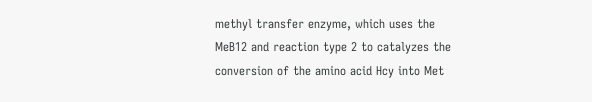methyl transfer enzyme, which uses the MeB12 and reaction type 2 to catalyzes the conversion of the amino acid Hcy into Met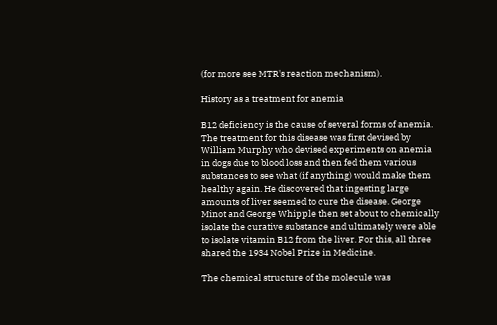(for more see MTR's reaction mechanism).

History as a treatment for anemia

B12 deficiency is the cause of several forms of anemia. The treatment for this disease was first devised by William Murphy who devised experiments on anemia in dogs due to blood loss and then fed them various substances to see what (if anything) would make them healthy again. He discovered that ingesting large amounts of liver seemed to cure the disease. George Minot and George Whipple then set about to chemically isolate the curative substance and ultimately were able to isolate vitamin B12 from the liver. For this, all three shared the 1934 Nobel Prize in Medicine.

The chemical structure of the molecule was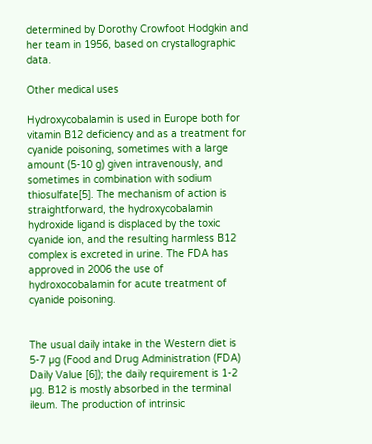determined by Dorothy Crowfoot Hodgkin and her team in 1956, based on crystallographic data.

Other medical uses

Hydroxycobalamin is used in Europe both for vitamin B12 deficiency and as a treatment for cyanide poisoning, sometimes with a large amount (5-10 g) given intravenously, and sometimes in combination with sodium thiosulfate[5]. The mechanism of action is straightforward, the hydroxycobalamin hydroxide ligand is displaced by the toxic cyanide ion, and the resulting harmless B12 complex is excreted in urine. The FDA has approved in 2006 the use of hydroxocobalamin for acute treatment of cyanide poisoning.


The usual daily intake in the Western diet is 5-7 µg (Food and Drug Administration (FDA) Daily Value [6]); the daily requirement is 1-2 µg. B12 is mostly absorbed in the terminal ileum. The production of intrinsic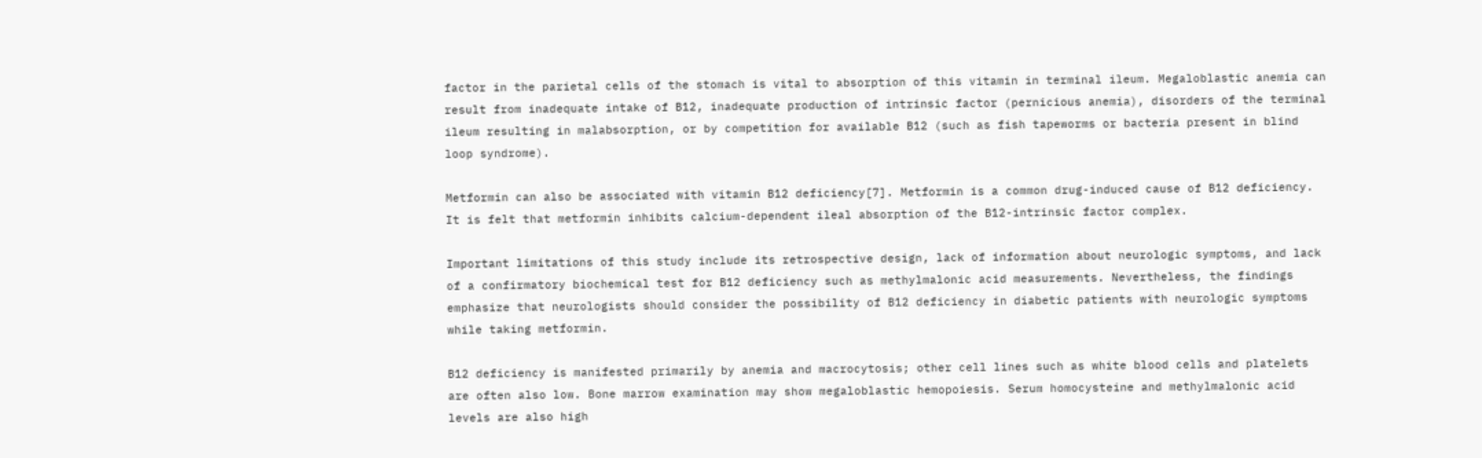factor in the parietal cells of the stomach is vital to absorption of this vitamin in terminal ileum. Megaloblastic anemia can result from inadequate intake of B12, inadequate production of intrinsic factor (pernicious anemia), disorders of the terminal ileum resulting in malabsorption, or by competition for available B12 (such as fish tapeworms or bacteria present in blind loop syndrome).

Metformin can also be associated with vitamin B12 deficiency[7]. Metformin is a common drug-induced cause of B12 deficiency. It is felt that metformin inhibits calcium-dependent ileal absorption of the B12-intrinsic factor complex.

Important limitations of this study include its retrospective design, lack of information about neurologic symptoms, and lack of a confirmatory biochemical test for B12 deficiency such as methylmalonic acid measurements. Nevertheless, the findings emphasize that neurologists should consider the possibility of B12 deficiency in diabetic patients with neurologic symptoms while taking metformin.

B12 deficiency is manifested primarily by anemia and macrocytosis; other cell lines such as white blood cells and platelets are often also low. Bone marrow examination may show megaloblastic hemopoiesis. Serum homocysteine and methylmalonic acid levels are also high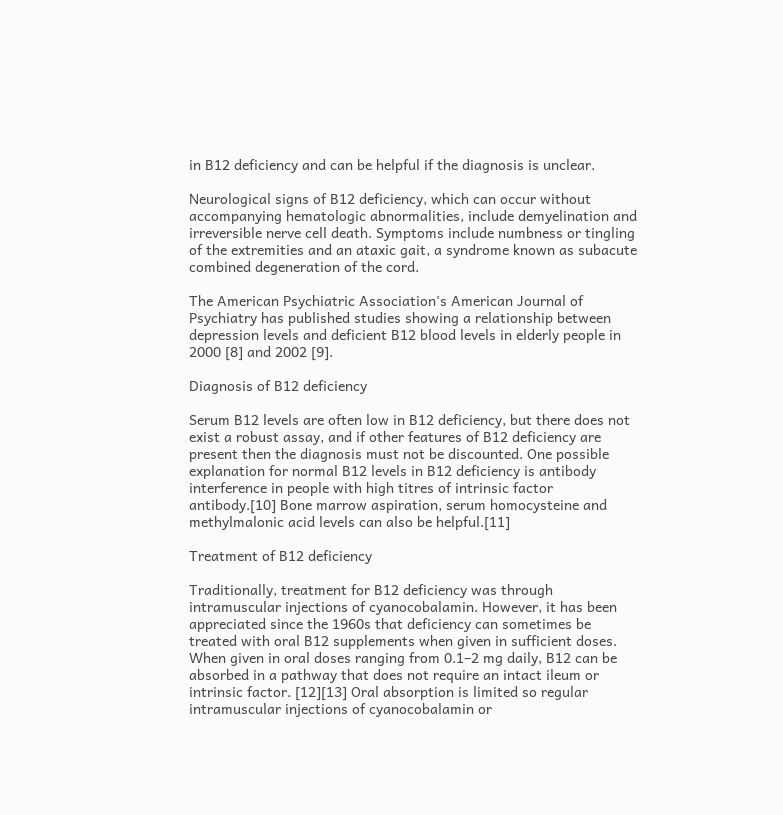in B12 deficiency and can be helpful if the diagnosis is unclear.

Neurological signs of B12 deficiency, which can occur without accompanying hematologic abnormalities, include demyelination and irreversible nerve cell death. Symptoms include numbness or tingling of the extremities and an ataxic gait, a syndrome known as subacute combined degeneration of the cord.

The American Psychiatric Association's American Journal of Psychiatry has published studies showing a relationship between depression levels and deficient B12 blood levels in elderly people in 2000 [8] and 2002 [9].

Diagnosis of B12 deficiency

Serum B12 levels are often low in B12 deficiency, but there does not exist a robust assay, and if other features of B12 deficiency are present then the diagnosis must not be discounted. One possible explanation for normal B12 levels in B12 deficiency is antibody interference in people with high titres of intrinsic factor antibody.[10] Bone marrow aspiration, serum homocysteine and methylmalonic acid levels can also be helpful.[11]

Treatment of B12 deficiency

Traditionally, treatment for B12 deficiency was through intramuscular injections of cyanocobalamin. However, it has been appreciated since the 1960s that deficiency can sometimes be treated with oral B12 supplements when given in sufficient doses. When given in oral doses ranging from 0.1–2 mg daily, B12 can be absorbed in a pathway that does not require an intact ileum or intrinsic factor. [12][13] Oral absorption is limited so regular intramuscular injections of cyanocobalamin or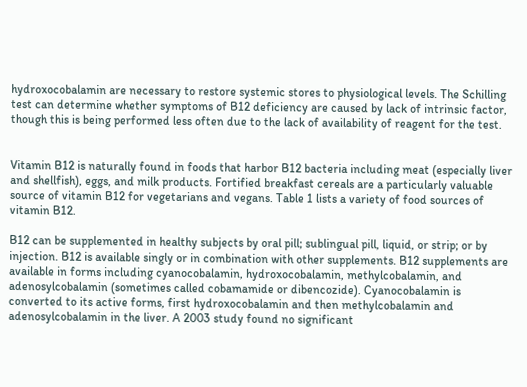hydroxocobalamin are necessary to restore systemic stores to physiological levels. The Schilling test can determine whether symptoms of B12 deficiency are caused by lack of intrinsic factor, though this is being performed less often due to the lack of availability of reagent for the test.


Vitamin B12 is naturally found in foods that harbor B12 bacteria including meat (especially liver and shellfish), eggs, and milk products. Fortified breakfast cereals are a particularly valuable source of vitamin B12 for vegetarians and vegans. Table 1 lists a variety of food sources of vitamin B12.

B12 can be supplemented in healthy subjects by oral pill; sublingual pill, liquid, or strip; or by injection. B12 is available singly or in combination with other supplements. B12 supplements are available in forms including cyanocobalamin, hydroxocobalamin, methylcobalamin, and adenosylcobalamin (sometimes called cobamamide or dibencozide). Cyanocobalamin is converted to its active forms, first hydroxocobalamin and then methylcobalamin and adenosylcobalamin in the liver. A 2003 study found no significant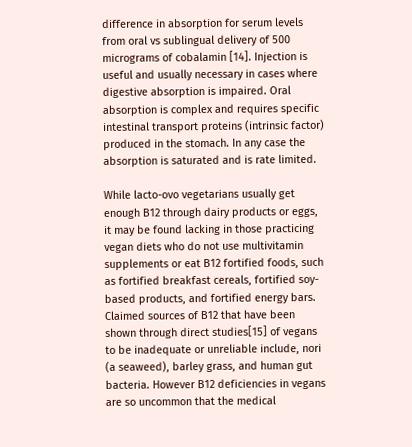difference in absorption for serum levels from oral vs sublingual delivery of 500 micrograms of cobalamin [14]. Injection is useful and usually necessary in cases where digestive absorption is impaired. Oral absorption is complex and requires specific intestinal transport proteins (intrinsic factor) produced in the stomach. In any case the absorption is saturated and is rate limited.

While lacto-ovo vegetarians usually get enough B12 through dairy products or eggs, it may be found lacking in those practicing vegan diets who do not use multivitamin supplements or eat B12 fortified foods, such as fortified breakfast cereals, fortified soy-based products, and fortified energy bars. Claimed sources of B12 that have been shown through direct studies[15] of vegans to be inadequate or unreliable include, nori (a seaweed), barley grass, and human gut bacteria. However B12 deficiencies in vegans are so uncommon that the medical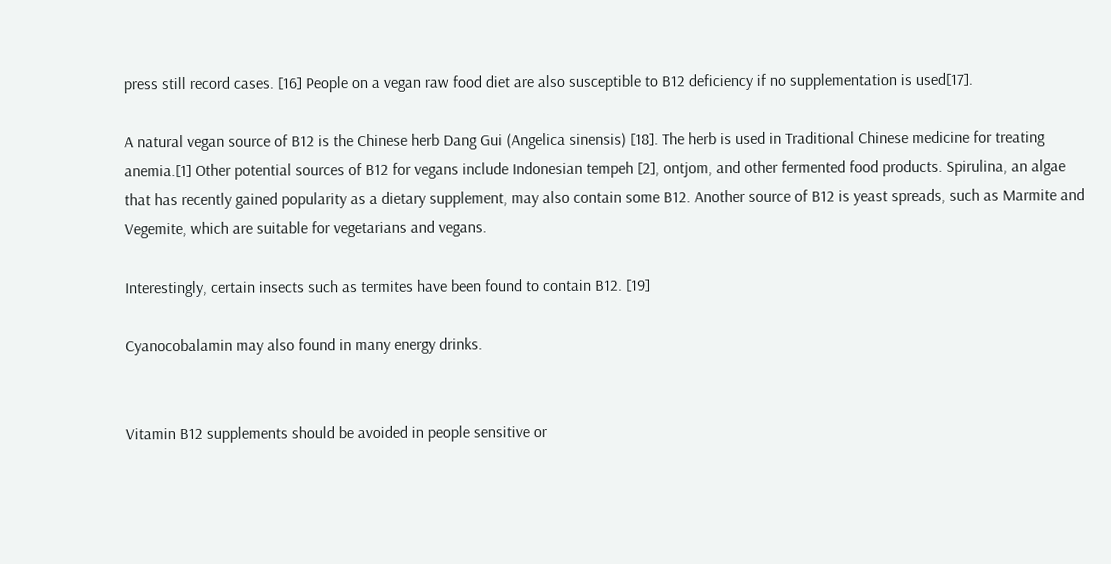press still record cases. [16] People on a vegan raw food diet are also susceptible to B12 deficiency if no supplementation is used[17].

A natural vegan source of B12 is the Chinese herb Dang Gui (Angelica sinensis) [18]. The herb is used in Traditional Chinese medicine for treating anemia.[1] Other potential sources of B12 for vegans include Indonesian tempeh [2], ontjom, and other fermented food products. Spirulina, an algae that has recently gained popularity as a dietary supplement, may also contain some B12. Another source of B12 is yeast spreads, such as Marmite and Vegemite, which are suitable for vegetarians and vegans.

Interestingly, certain insects such as termites have been found to contain B12. [19]

Cyanocobalamin may also found in many energy drinks.


Vitamin B12 supplements should be avoided in people sensitive or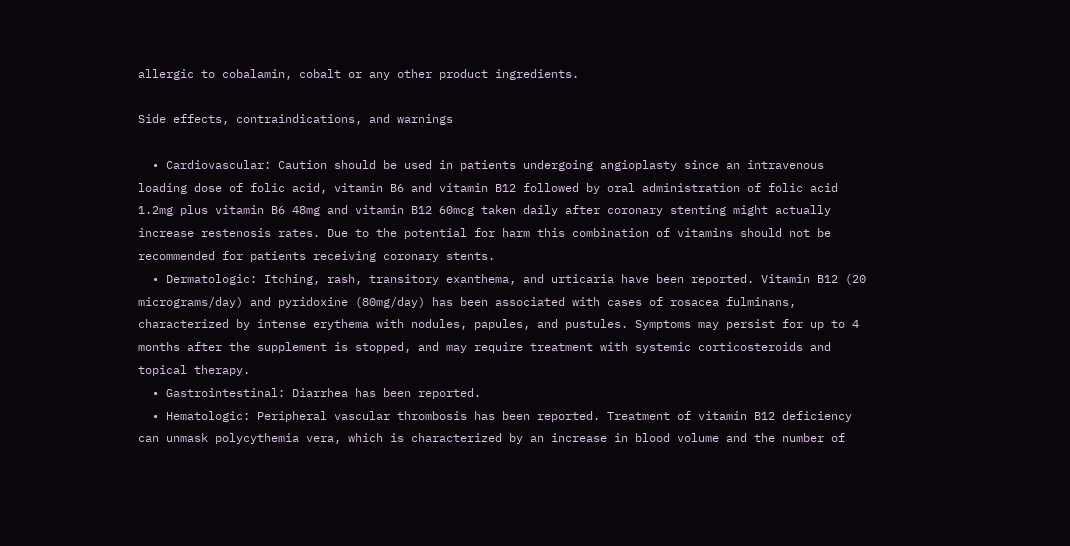allergic to cobalamin, cobalt or any other product ingredients.

Side effects, contraindications, and warnings

  • Cardiovascular: Caution should be used in patients undergoing angioplasty since an intravenous loading dose of folic acid, vitamin B6 and vitamin B12 followed by oral administration of folic acid 1.2mg plus vitamin B6 48mg and vitamin B12 60mcg taken daily after coronary stenting might actually increase restenosis rates. Due to the potential for harm this combination of vitamins should not be recommended for patients receiving coronary stents.
  • Dermatologic: Itching, rash, transitory exanthema, and urticaria have been reported. Vitamin B12 (20 micrograms/day) and pyridoxine (80mg/day) has been associated with cases of rosacea fulminans, characterized by intense erythema with nodules, papules, and pustules. Symptoms may persist for up to 4 months after the supplement is stopped, and may require treatment with systemic corticosteroids and topical therapy.
  • Gastrointestinal: Diarrhea has been reported.
  • Hematologic: Peripheral vascular thrombosis has been reported. Treatment of vitamin B12 deficiency can unmask polycythemia vera, which is characterized by an increase in blood volume and the number of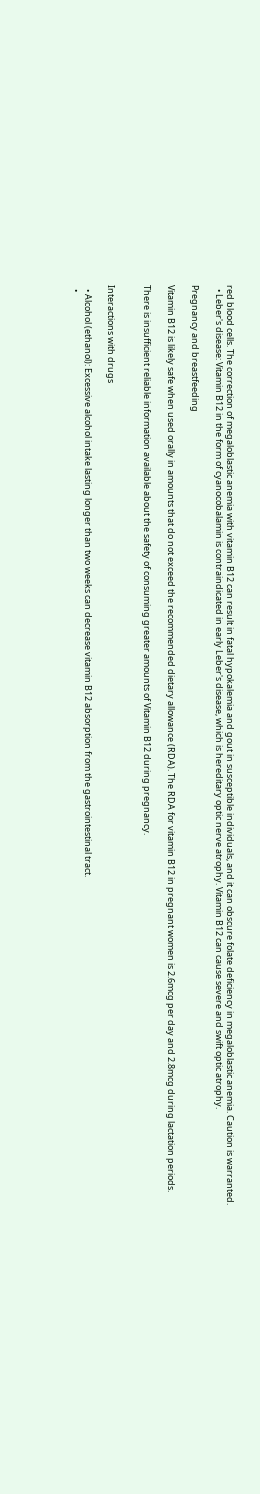red blood cells. The correction of megaloblastic anemia with vitamin B12 can result in fatal hypokalemia and gout in susceptible individuals, and it can obscure folate deficiency in megaloblastic anemia. Caution is warranted.
  • Leber's disease: Vitamin B12 in the form of cyanocobalamin is contraindicated in early Leber's disease, which is hereditary optic nerve atrophy. Vitamin B12 can cause severe and swift optic atrophy.

Pregnancy and breastfeeding

Vitamin B12 is likely safe when used orally in amounts that do not exceed the recommended dietary allowance (RDA). The RDA for vitamin B12 in pregnant women is 2.6mcg per day and 2.8mcg during lactation periods.

There is insufficient reliable information available about the safety of consuming greater amounts of Vitamin B12 during pregnancy.


Interactions with drugs

  • Alcohol (ethanol): Excessive alcohol intake lasting longer than two weeks can decrease vitamin B12 absorption from the gastrointestinal tract.
  •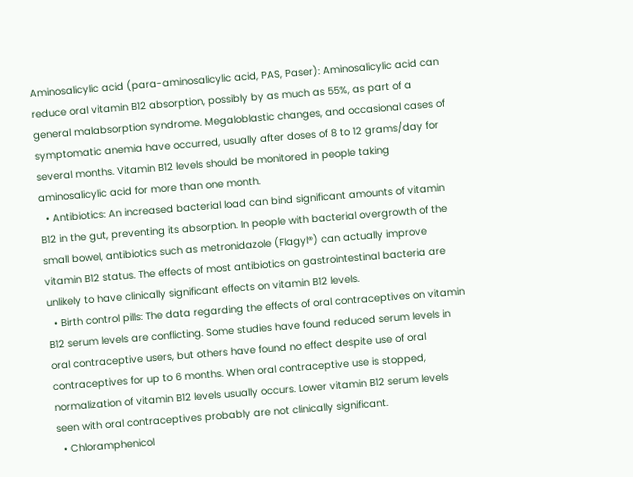Aminosalicylic acid (para-aminosalicylic acid, PAS, Paser): Aminosalicylic acid can reduce oral vitamin B12 absorption, possibly by as much as 55%, as part of a general malabsorption syndrome. Megaloblastic changes, and occasional cases of symptomatic anemia have occurred, usually after doses of 8 to 12 grams/day for several months. Vitamin B12 levels should be monitored in people taking aminosalicylic acid for more than one month.
  • Antibiotics: An increased bacterial load can bind significant amounts of vitamin B12 in the gut, preventing its absorption. In people with bacterial overgrowth of the small bowel, antibiotics such as metronidazole (Flagyl®) can actually improve vitamin B12 status. The effects of most antibiotics on gastrointestinal bacteria are unlikely to have clinically significant effects on vitamin B12 levels.
  • Birth control pills: The data regarding the effects of oral contraceptives on vitamin B12 serum levels are conflicting. Some studies have found reduced serum levels in oral contraceptive users, but others have found no effect despite use of oral contraceptives for up to 6 months. When oral contraceptive use is stopped, normalization of vitamin B12 levels usually occurs. Lower vitamin B12 serum levels seen with oral contraceptives probably are not clinically significant.
  • Chloramphenicol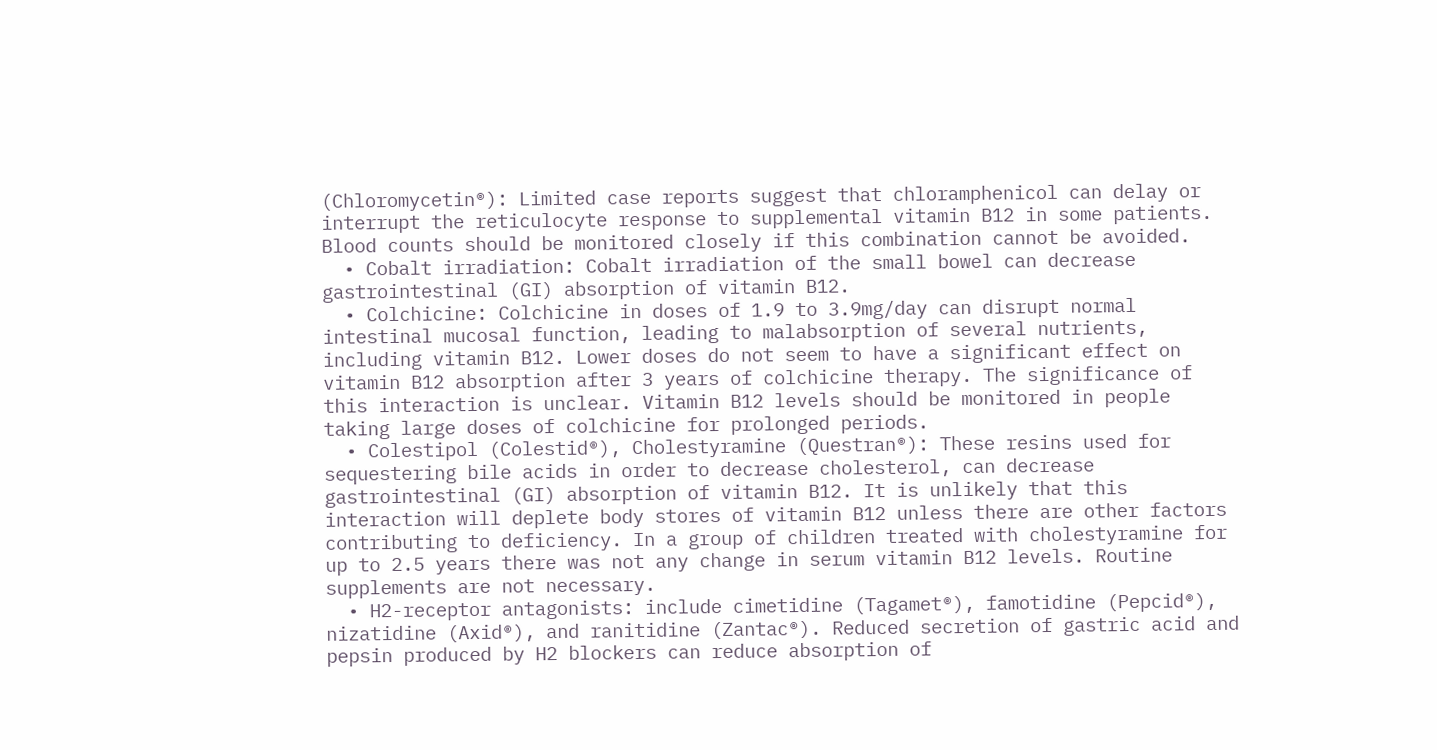(Chloromycetin®): Limited case reports suggest that chloramphenicol can delay or interrupt the reticulocyte response to supplemental vitamin B12 in some patients. Blood counts should be monitored closely if this combination cannot be avoided.
  • Cobalt irradiation: Cobalt irradiation of the small bowel can decrease gastrointestinal (GI) absorption of vitamin B12.
  • Colchicine: Colchicine in doses of 1.9 to 3.9mg/day can disrupt normal intestinal mucosal function, leading to malabsorption of several nutrients, including vitamin B12. Lower doses do not seem to have a significant effect on vitamin B12 absorption after 3 years of colchicine therapy. The significance of this interaction is unclear. Vitamin B12 levels should be monitored in people taking large doses of colchicine for prolonged periods.
  • Colestipol (Colestid®), Cholestyramine (Questran®): These resins used for sequestering bile acids in order to decrease cholesterol, can decrease gastrointestinal (GI) absorption of vitamin B12. It is unlikely that this interaction will deplete body stores of vitamin B12 unless there are other factors contributing to deficiency. In a group of children treated with cholestyramine for up to 2.5 years there was not any change in serum vitamin B12 levels. Routine supplements are not necessary.
  • H2-receptor antagonists: include cimetidine (Tagamet®), famotidine (Pepcid®), nizatidine (Axid®), and ranitidine (Zantac®). Reduced secretion of gastric acid and pepsin produced by H2 blockers can reduce absorption of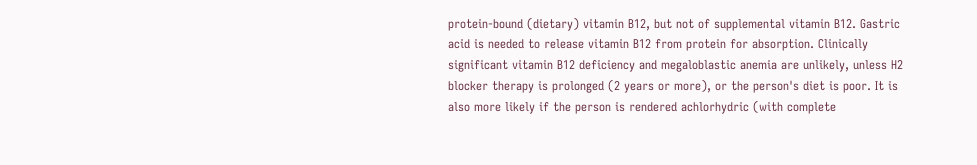protein-bound (dietary) vitamin B12, but not of supplemental vitamin B12. Gastric acid is needed to release vitamin B12 from protein for absorption. Clinically significant vitamin B12 deficiency and megaloblastic anemia are unlikely, unless H2 blocker therapy is prolonged (2 years or more), or the person's diet is poor. It is also more likely if the person is rendered achlorhydric (with complete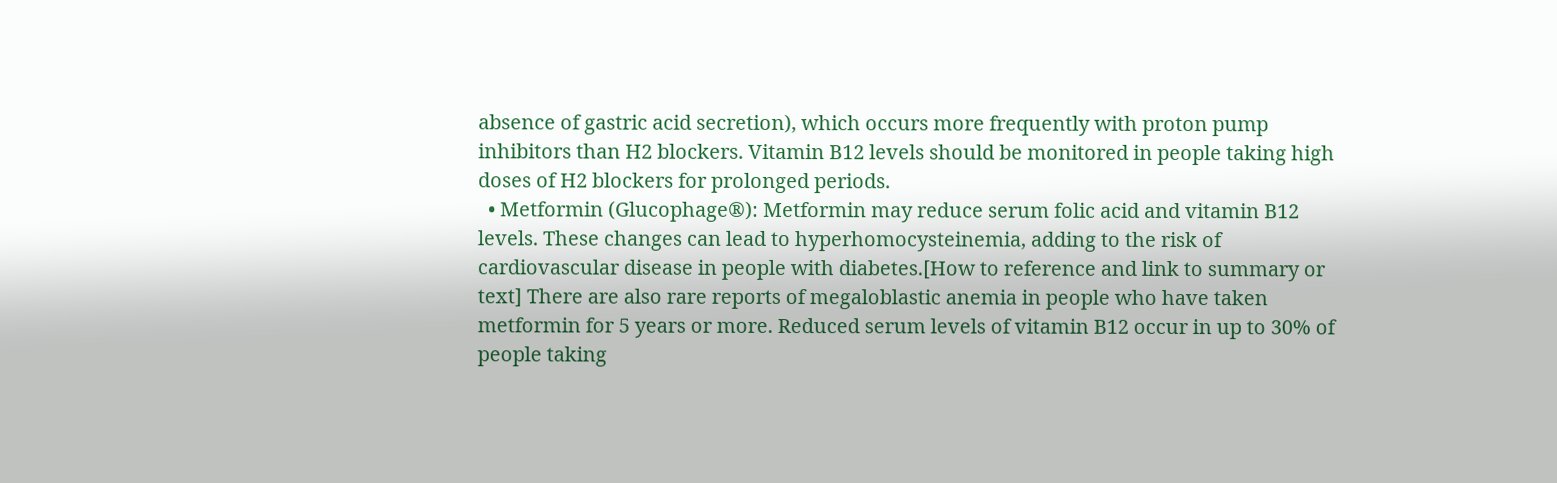absence of gastric acid secretion), which occurs more frequently with proton pump inhibitors than H2 blockers. Vitamin B12 levels should be monitored in people taking high doses of H2 blockers for prolonged periods.
  • Metformin (Glucophage®): Metformin may reduce serum folic acid and vitamin B12 levels. These changes can lead to hyperhomocysteinemia, adding to the risk of cardiovascular disease in people with diabetes.[How to reference and link to summary or text] There are also rare reports of megaloblastic anemia in people who have taken metformin for 5 years or more. Reduced serum levels of vitamin B12 occur in up to 30% of people taking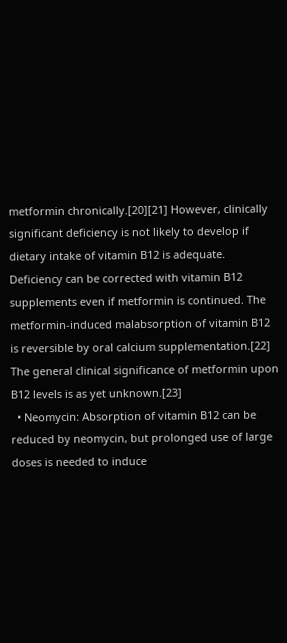metformin chronically.[20][21] However, clinically significant deficiency is not likely to develop if dietary intake of vitamin B12 is adequate. Deficiency can be corrected with vitamin B12 supplements even if metformin is continued. The metformin-induced malabsorption of vitamin B12 is reversible by oral calcium supplementation.[22] The general clinical significance of metformin upon B12 levels is as yet unknown.[23]
  • Neomycin: Absorption of vitamin B12 can be reduced by neomycin, but prolonged use of large doses is needed to induce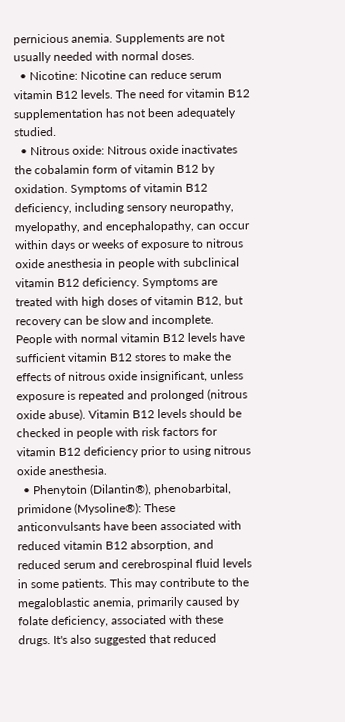pernicious anemia. Supplements are not usually needed with normal doses.
  • Nicotine: Nicotine can reduce serum vitamin B12 levels. The need for vitamin B12 supplementation has not been adequately studied.
  • Nitrous oxide: Nitrous oxide inactivates the cobalamin form of vitamin B12 by oxidation. Symptoms of vitamin B12 deficiency, including sensory neuropathy, myelopathy, and encephalopathy, can occur within days or weeks of exposure to nitrous oxide anesthesia in people with subclinical vitamin B12 deficiency. Symptoms are treated with high doses of vitamin B12, but recovery can be slow and incomplete. People with normal vitamin B12 levels have sufficient vitamin B12 stores to make the effects of nitrous oxide insignificant, unless exposure is repeated and prolonged (nitrous oxide abuse). Vitamin B12 levels should be checked in people with risk factors for vitamin B12 deficiency prior to using nitrous oxide anesthesia.
  • Phenytoin (Dilantin®), phenobarbital, primidone (Mysoline®): These anticonvulsants have been associated with reduced vitamin B12 absorption, and reduced serum and cerebrospinal fluid levels in some patients. This may contribute to the megaloblastic anemia, primarily caused by folate deficiency, associated with these drugs. It's also suggested that reduced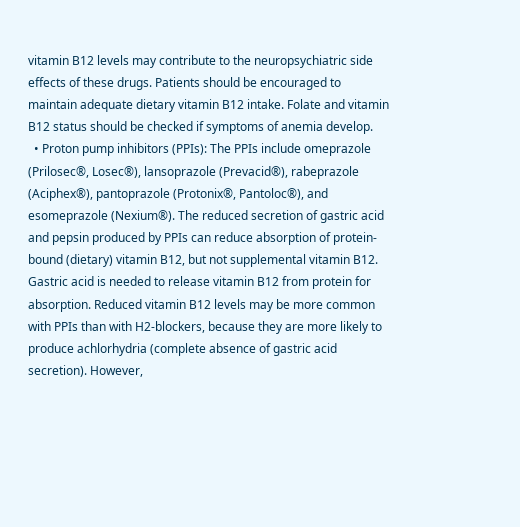vitamin B12 levels may contribute to the neuropsychiatric side effects of these drugs. Patients should be encouraged to maintain adequate dietary vitamin B12 intake. Folate and vitamin B12 status should be checked if symptoms of anemia develop.
  • Proton pump inhibitors (PPIs): The PPIs include omeprazole (Prilosec®, Losec®), lansoprazole (Prevacid®), rabeprazole (Aciphex®), pantoprazole (Protonix®, Pantoloc®), and esomeprazole (Nexium®). The reduced secretion of gastric acid and pepsin produced by PPIs can reduce absorption of protein-bound (dietary) vitamin B12, but not supplemental vitamin B12. Gastric acid is needed to release vitamin B12 from protein for absorption. Reduced vitamin B12 levels may be more common with PPIs than with H2-blockers, because they are more likely to produce achlorhydria (complete absence of gastric acid secretion). However,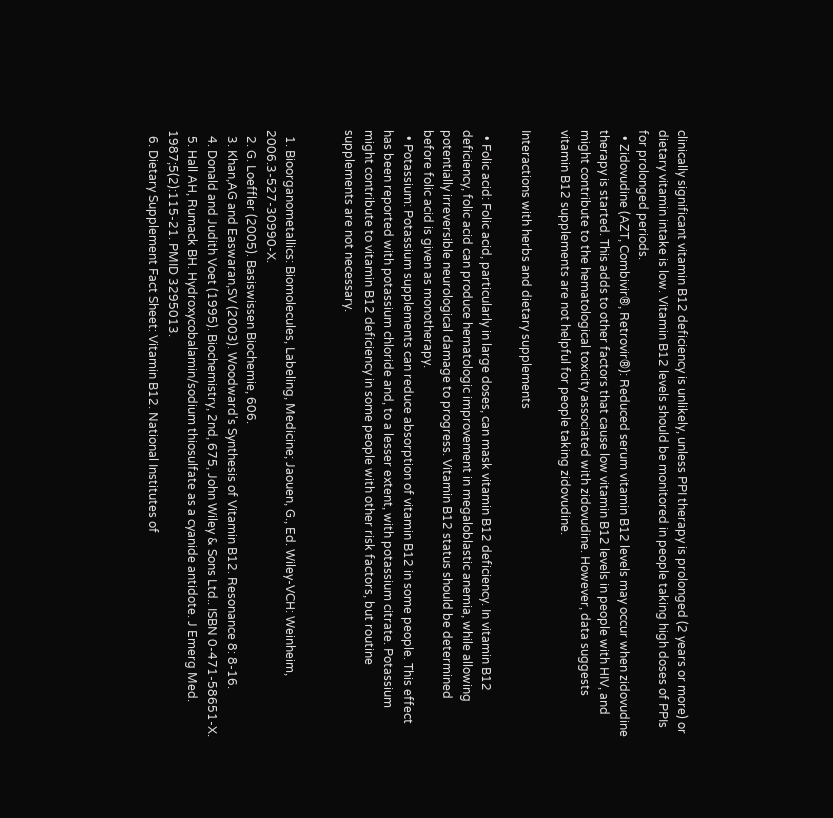clinically significant vitamin B12 deficiency is unlikely, unless PPI therapy is prolonged (2 years or more) or dietary vitamin intake is low. Vitamin B12 levels should be monitored in people taking high doses of PPIs for prolonged periods.
  • Zidovudine (AZT, Combivir®, Retrovir®): Reduced serum vitamin B12 levels may occur when zidovudine therapy is started. This adds to other factors that cause low vitamin B12 levels in people with HIV, and might contribute to the hematological toxicity associated with zidovudine. However, data suggests vitamin B12 supplements are not helpful for people taking zidovudine.

Interactions with herbs and dietary supplements

  • Folic acid: Folic acid, particularly in large doses, can mask vitamin B12 deficiency. In vitamin B12 deficiency, folic acid can produce hematologic improvement in megaloblastic anemia, while allowing potentially irreversible neurological damage to progress. Vitamin B12 status should be determined before folic acid is given as monotherapy.
  • Potassium: Potassium supplements can reduce absorption of vitamin B12 in some people. This effect has been reported with potassium chloride and, to a lesser extent, with potassium citrate. Potassium might contribute to vitamin B12 deficiency in some people with other risk factors, but routine supplements are not necessary.


  1. Bioorganometallics: Biomolecules, Labeling, Medicine; Jaouen, G., Ed. Wiley-VCH: Weinheim, 2006.3-527-30990-X.
  2. G. Loeffler (2005). Basiswissen Biochemie, 606.
  3. Khan,AG and Easwaran,SV (2003). Woodward's Synthesis of Vitamin B12. Resonance 8: 8-16.
  4. Donald and Judith Voet (1995). Biochemistry, 2nd, 675, John Wiley & Sons Ltd.. ISBN 0-471-58651-X.
  5. Hall AH, Rumack BH. Hydroxycobalamin/sodium thiosulfate as a cyanide antidote. J Emerg Med. 1987;5(2):115-21. PMID 3295013.
  6. Dietary Supplement Fact Sheet: Vitamin B12. National Institutes of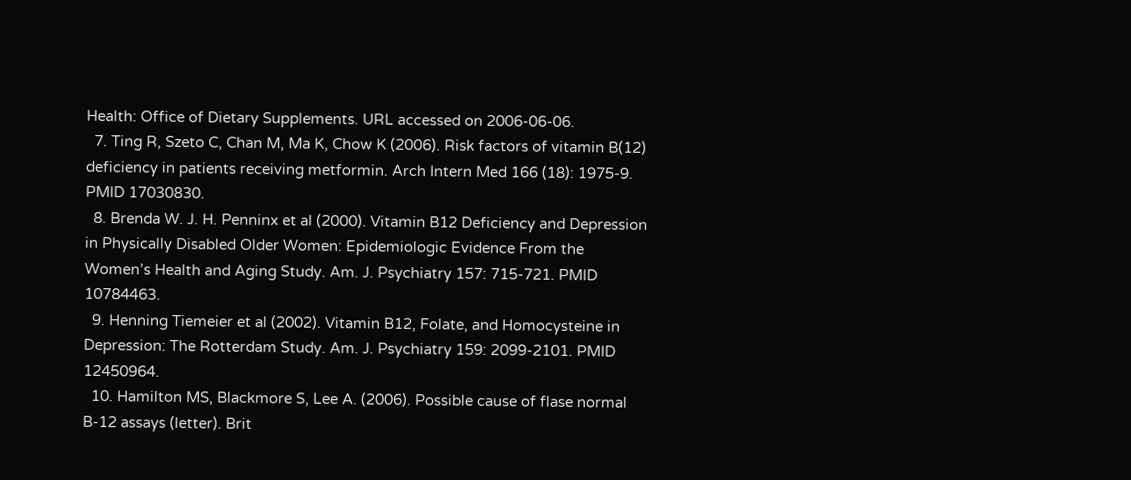Health: Office of Dietary Supplements. URL accessed on 2006-06-06.
  7. Ting R, Szeto C, Chan M, Ma K, Chow K (2006). Risk factors of vitamin B(12) deficiency in patients receiving metformin. Arch Intern Med 166 (18): 1975-9. PMID 17030830.
  8. Brenda W. J. H. Penninx et al (2000). Vitamin B12 Deficiency and Depression in Physically Disabled Older Women: Epidemiologic Evidence From the Women’s Health and Aging Study. Am. J. Psychiatry 157: 715-721. PMID 10784463.
  9. Henning Tiemeier et al (2002). Vitamin B12, Folate, and Homocysteine in Depression: The Rotterdam Study. Am. J. Psychiatry 159: 2099-2101. PMID 12450964.
  10. Hamilton MS, Blackmore S, Lee A. (2006). Possible cause of flase normal B-12 assays (letter). Brit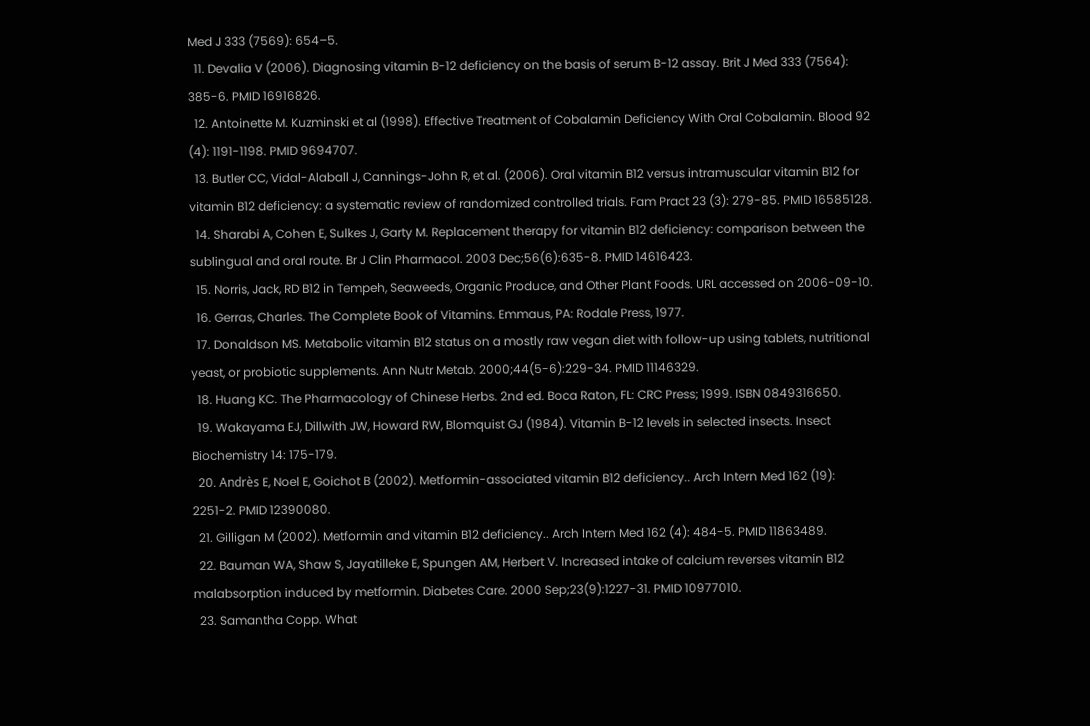Med J 333 (7569): 654–5.
  11. Devalia V (2006). Diagnosing vitamin B-12 deficiency on the basis of serum B-12 assay. Brit J Med 333 (7564): 385-6. PMID 16916826.
  12. Antoinette M. Kuzminski et al (1998). Effective Treatment of Cobalamin Deficiency With Oral Cobalamin. Blood 92 (4): 1191-1198. PMID 9694707.
  13. Butler CC, Vidal-Alaball J, Cannings-John R, et al. (2006). Oral vitamin B12 versus intramuscular vitamin B12 for vitamin B12 deficiency: a systematic review of randomized controlled trials. Fam Pract 23 (3): 279-85. PMID 16585128.
  14. Sharabi A, Cohen E, Sulkes J, Garty M. Replacement therapy for vitamin B12 deficiency: comparison between the sublingual and oral route. Br J Clin Pharmacol. 2003 Dec;56(6):635-8. PMID 14616423.
  15. Norris, Jack, RD B12 in Tempeh, Seaweeds, Organic Produce, and Other Plant Foods. URL accessed on 2006-09-10.
  16. Gerras, Charles. The Complete Book of Vitamins. Emmaus, PA: Rodale Press, 1977.
  17. Donaldson MS. Metabolic vitamin B12 status on a mostly raw vegan diet with follow-up using tablets, nutritional yeast, or probiotic supplements. Ann Nutr Metab. 2000;44(5-6):229-34. PMID 11146329.
  18. Huang KC. The Pharmacology of Chinese Herbs. 2nd ed. Boca Raton, FL: CRC Press; 1999. ISBN 0849316650.
  19. Wakayama EJ, Dillwith JW, Howard RW, Blomquist GJ (1984). Vitamin B-12 levels in selected insects. Insect Biochemistry 14: 175-179.
  20. Andrès E, Noel E, Goichot B (2002). Metformin-associated vitamin B12 deficiency.. Arch Intern Med 162 (19): 2251-2. PMID 12390080.
  21. Gilligan M (2002). Metformin and vitamin B12 deficiency.. Arch Intern Med 162 (4): 484-5. PMID 11863489.
  22. Bauman WA, Shaw S, Jayatilleke E, Spungen AM, Herbert V. Increased intake of calcium reverses vitamin B12 malabsorption induced by metformin. Diabetes Care. 2000 Sep;23(9):1227-31. PMID 10977010.
  23. Samantha Copp. What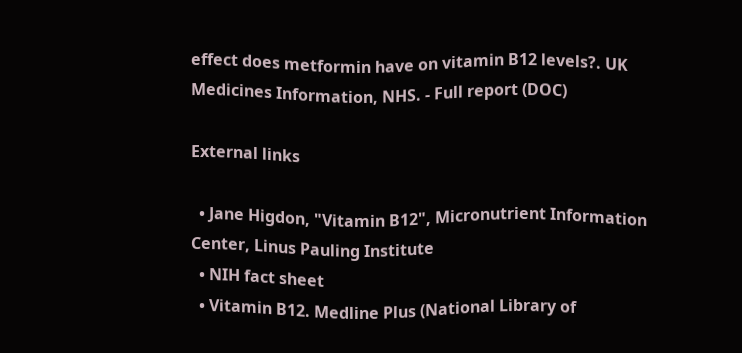effect does metformin have on vitamin B12 levels?. UK Medicines Information, NHS. - Full report (DOC)

External links

  • Jane Higdon, "Vitamin B12", Micronutrient Information Center, Linus Pauling Institute
  • NIH fact sheet
  • Vitamin B12. Medline Plus (National Library of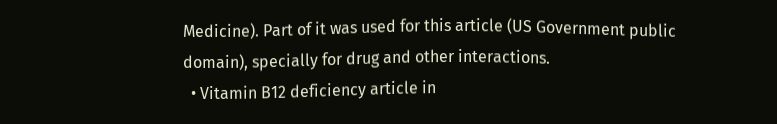Medicine). Part of it was used for this article (US Government public domain), specially for drug and other interactions.
  • Vitamin B12 deficiency article in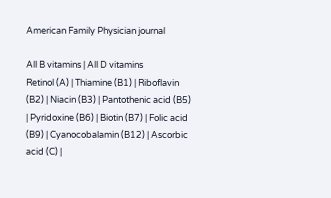American Family Physician journal

All B vitamins | All D vitamins
Retinol (A) | Thiamine (B1) | Riboflavin (B2) | Niacin (B3) | Pantothenic acid (B5) | Pyridoxine (B6) | Biotin (B7) | Folic acid (B9) | Cyanocobalamin (B12) | Ascorbic acid (C) |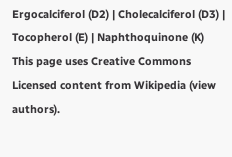Ergocalciferol (D2) | Cholecalciferol (D3) | Tocopherol (E) | Naphthoquinone (K)
This page uses Creative Commons Licensed content from Wikipedia (view authors).